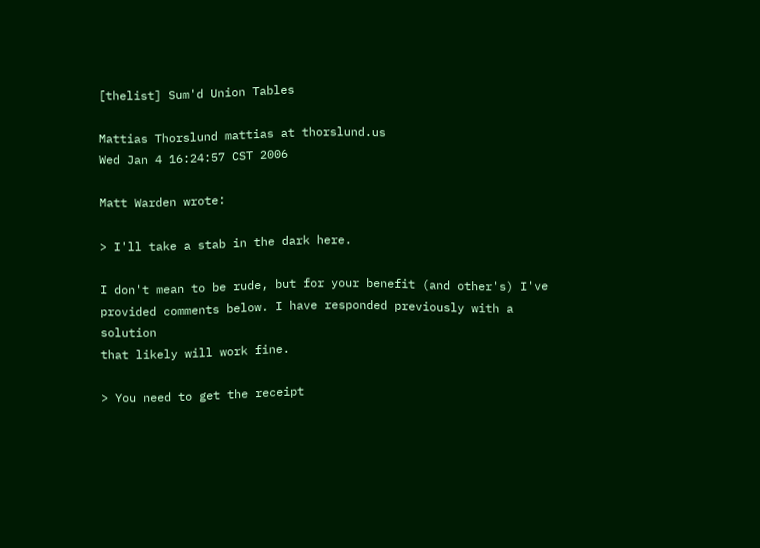[thelist] Sum'd Union Tables

Mattias Thorslund mattias at thorslund.us
Wed Jan 4 16:24:57 CST 2006

Matt Warden wrote:

> I'll take a stab in the dark here.

I don't mean to be rude, but for your benefit (and other's) I've
provided comments below. I have responded previously with a solution
that likely will work fine.

> You need to get the receipt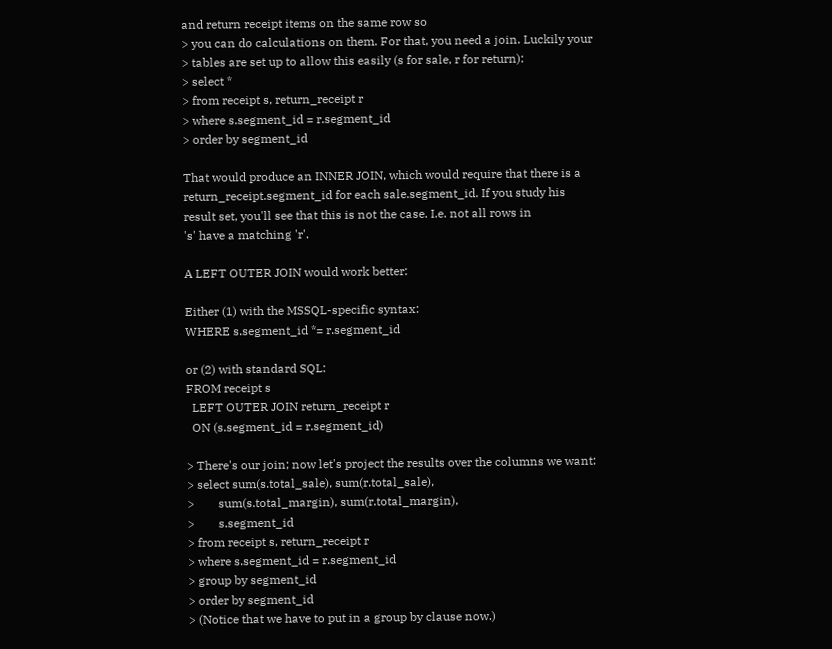and return receipt items on the same row so
> you can do calculations on them. For that, you need a join. Luckily your
> tables are set up to allow this easily (s for sale, r for return):
> select *
> from receipt s, return_receipt r
> where s.segment_id = r.segment_id
> order by segment_id

That would produce an INNER JOIN, which would require that there is a
return_receipt.segment_id for each sale.segment_id. If you study his
result set, you'll see that this is not the case. I.e. not all rows in
's' have a matching 'r'.

A LEFT OUTER JOIN would work better:

Either (1) with the MSSQL-specific syntax:
WHERE s.segment_id *= r.segment_id

or (2) with standard SQL:
FROM receipt s
  LEFT OUTER JOIN return_receipt r
  ON (s.segment_id = r.segment_id)

> There's our join; now let's project the results over the columns we want:
> select sum(s.total_sale), sum(r.total_sale),
>        sum(s.total_margin), sum(r.total_margin),
>        s.segment_id
> from receipt s, return_receipt r
> where s.segment_id = r.segment_id
> group by segment_id
> order by segment_id
> (Notice that we have to put in a group by clause now.)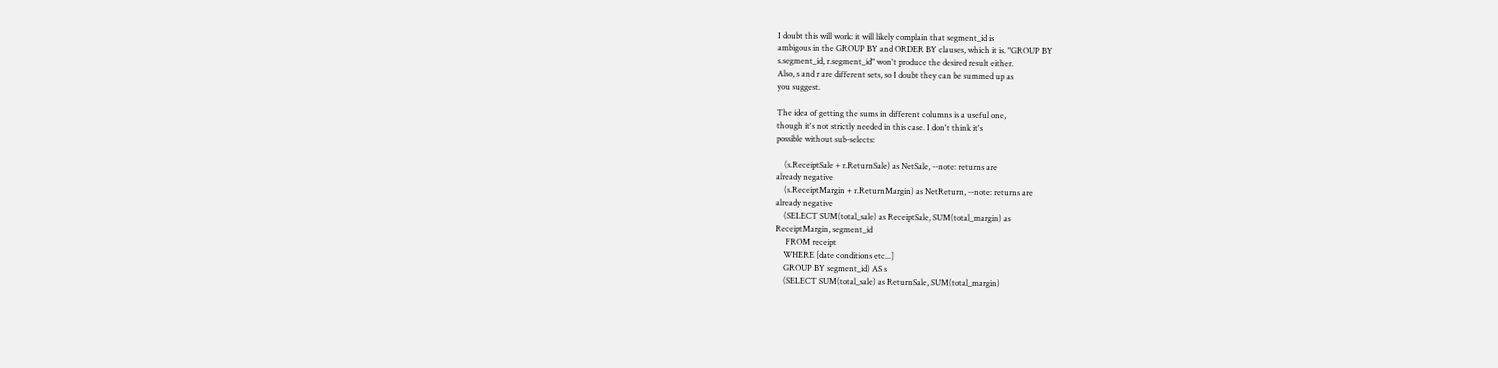I doubt this will work: it will likely complain that segment_id is
ambigous in the GROUP BY and ORDER BY clauses, which it is. "GROUP BY
s.segment_id, r.segment_id" won't produce the desired result either.
Also, s and r are different sets, so I doubt they can be summed up as
you suggest.

The idea of getting the sums in different columns is a useful one,
though it's not strictly needed in this case. I don't think it's
possible without sub-selects:

    (s.ReceiptSale + r.ReturnSale) as NetSale, --note: returns are
already negative
    (s.ReceiptMargin + r.ReturnMargin) as NetReturn, --note: returns are
already negative
    (SELECT SUM(total_sale) as ReceiptSale, SUM(total_margin) as
ReceiptMargin, segment_id
     FROM receipt
    WHERE [date conditions etc...]
    GROUP BY segment_id) AS s
    (SELECT SUM(total_sale) as ReturnSale, SUM(total_margin)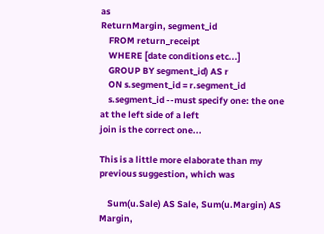as
ReturnMargin, segment_id
    FROM return_receipt
    WHERE [date conditions etc...]
    GROUP BY segment_id) AS r
    ON s.segment_id = r.segment_id
    s.segment_id --must specify one: the one at the left side of a left
join is the correct one...

This is a little more elaborate than my previous suggestion, which was

    Sum(u.Sale) AS Sale, Sum(u.Margin) AS Margin,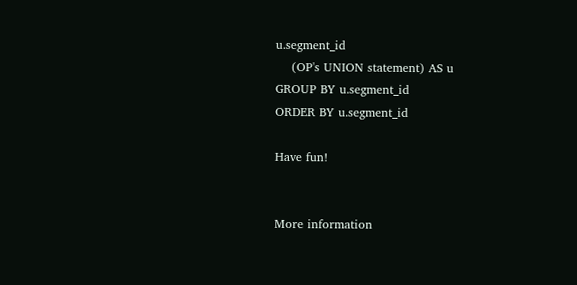u.segment_id
    (OP's UNION statement) AS u
GROUP BY u.segment_id
ORDER BY u.segment_id

Have fun!


More information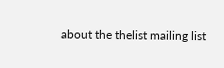about the thelist mailing list